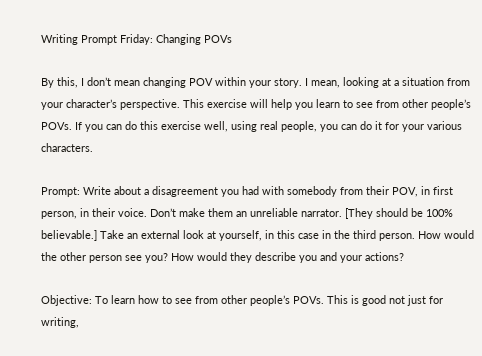Writing Prompt Friday: Changing POVs

By this, I don’t mean changing POV within your story. I mean, looking at a situation from your character’s perspective. This exercise will help you learn to see from other people’s POVs. If you can do this exercise well, using real people, you can do it for your various characters.

Prompt: Write about a disagreement you had with somebody from their POV, in first person, in their voice. Don’t make them an unreliable narrator. [They should be 100% believable.] Take an external look at yourself, in this case in the third person. How would the other person see you? How would they describe you and your actions?

Objective: To learn how to see from other people’s POVs. This is good not just for writing,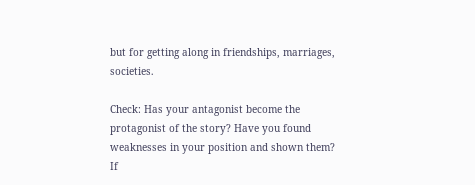but for getting along in friendships, marriages, societies.

Check: Has your antagonist become the protagonist of the story? Have you found weaknesses in your position and shown them? If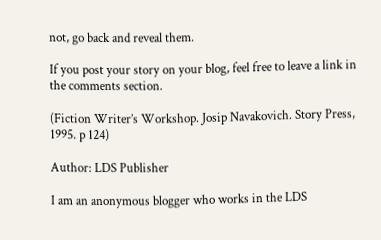not, go back and reveal them.

If you post your story on your blog, feel free to leave a link in the comments section.

(Fiction Writer’s Workshop. Josip Navakovich. Story Press, 1995. p 124)

Author: LDS Publisher

I am an anonymous blogger who works in the LDS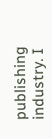publishing industry. I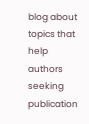blog about topics that help authors seeking publication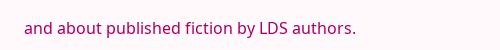and about published fiction by LDS authors.